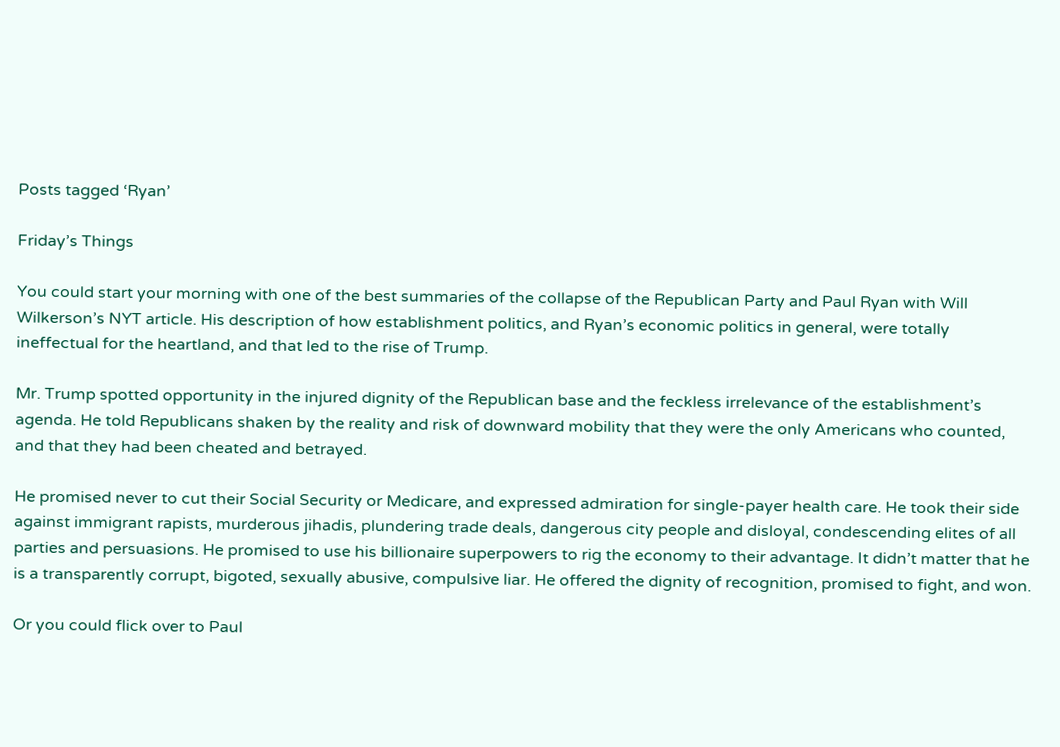Posts tagged ‘Ryan’

Friday’s Things

You could start your morning with one of the best summaries of the collapse of the Republican Party and Paul Ryan with Will Wilkerson’s NYT article. His description of how establishment politics, and Ryan’s economic politics in general, were totally ineffectual for the heartland, and that led to the rise of Trump.

Mr. Trump spotted opportunity in the injured dignity of the Republican base and the feckless irrelevance of the establishment’s agenda. He told Republicans shaken by the reality and risk of downward mobility that they were the only Americans who counted, and that they had been cheated and betrayed.

He promised never to cut their Social Security or Medicare, and expressed admiration for single-payer health care. He took their side against immigrant rapists, murderous jihadis, plundering trade deals, dangerous city people and disloyal, condescending elites of all parties and persuasions. He promised to use his billionaire superpowers to rig the economy to their advantage. It didn’t matter that he is a transparently corrupt, bigoted, sexually abusive, compulsive liar. He offered the dignity of recognition, promised to fight, and won.

Or you could flick over to Paul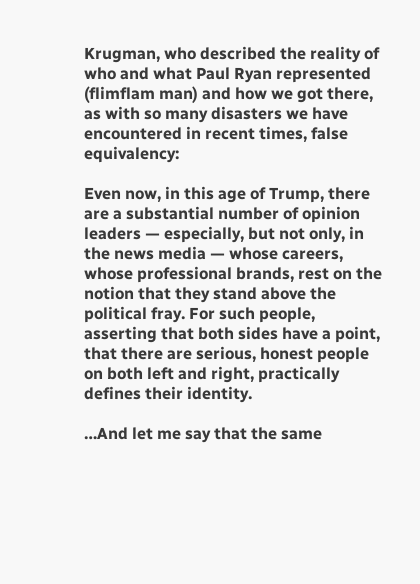Krugman, who described the reality of who and what Paul Ryan represented (flimflam man) and how we got there, as with so many disasters we have encountered in recent times, false equivalency:

Even now, in this age of Trump, there are a substantial number of opinion leaders — especially, but not only, in the news media — whose careers, whose professional brands, rest on the notion that they stand above the political fray. For such people, asserting that both sides have a point, that there are serious, honest people on both left and right, practically defines their identity.

…And let me say that the same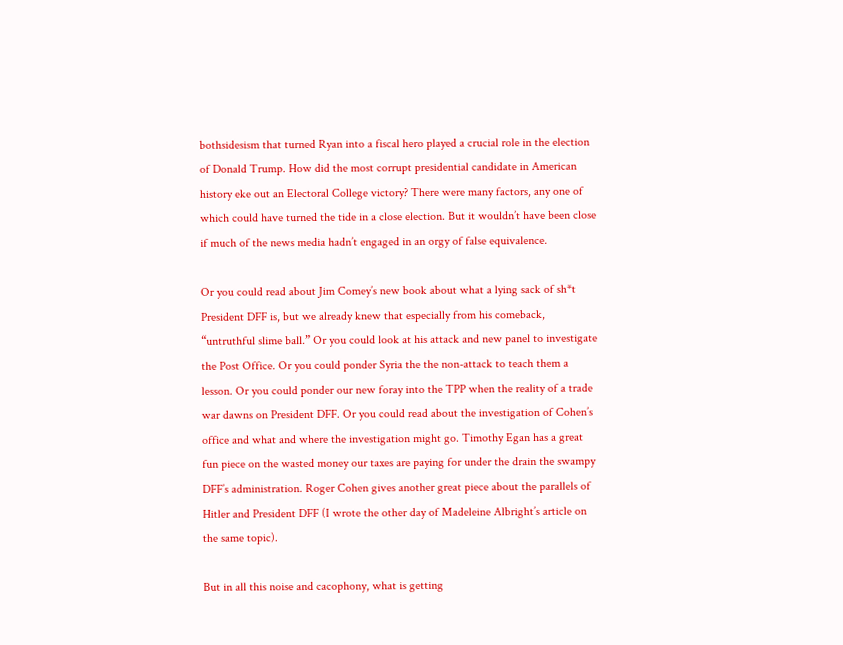bothsidesism that turned Ryan into a fiscal hero played a crucial role in the election of Donald Trump. How did the most corrupt presidential candidate in American history eke out an Electoral College victory? There were many factors, any one of which could have turned the tide in a close election. But it wouldn’t have been close if much of the news media hadn’t engaged in an orgy of false equivalence.

Or you could read about Jim Comey’s new book about what a lying sack of sh*t President DFF is, but we already knew that especially from his comeback, “untruthful slime ball.” Or you could look at his attack and new panel to investigate the Post Office. Or you could ponder Syria the the non-attack to teach them a lesson. Or you could ponder our new foray into the TPP when the reality of a trade war dawns on President DFF. Or you could read about the investigation of Cohen’s office and what and where the investigation might go. Timothy Egan has a great fun piece on the wasted money our taxes are paying for under the drain the swampy DFF’s administration. Roger Cohen gives another great piece about the parallels of Hitler and President DFF (I wrote the other day of Madeleine Albright’s article on the same topic).

But in all this noise and cacophony, what is getting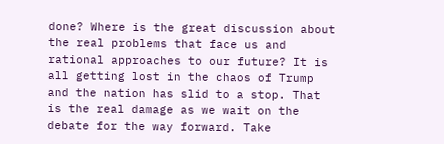done? Where is the great discussion about the real problems that face us and rational approaches to our future? It is all getting lost in the chaos of Trump and the nation has slid to a stop. That is the real damage as we wait on the debate for the way forward. Take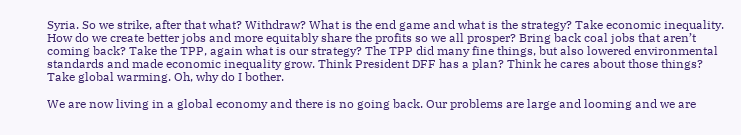Syria. So we strike, after that what? Withdraw? What is the end game and what is the strategy? Take economic inequality. How do we create better jobs and more equitably share the profits so we all prosper? Bring back coal jobs that aren’t coming back? Take the TPP, again what is our strategy? The TPP did many fine things, but also lowered environmental standards and made economic inequality grow. Think President DFF has a plan? Think he cares about those things? Take global warming. Oh, why do I bother.

We are now living in a global economy and there is no going back. Our problems are large and looming and we are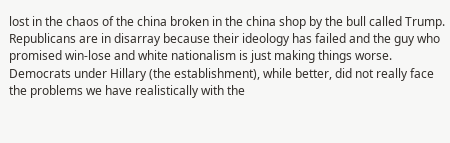lost in the chaos of the china broken in the china shop by the bull called Trump. Republicans are in disarray because their ideology has failed and the guy who promised win-lose and white nationalism is just making things worse. Democrats under Hillary (the establishment), while better, did not really face the problems we have realistically with the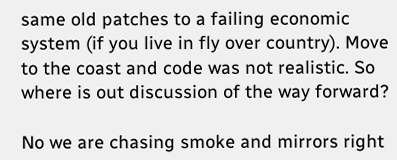same old patches to a failing economic system (if you live in fly over country). Move to the coast and code was not realistic. So where is out discussion of the way forward?

No we are chasing smoke and mirrors right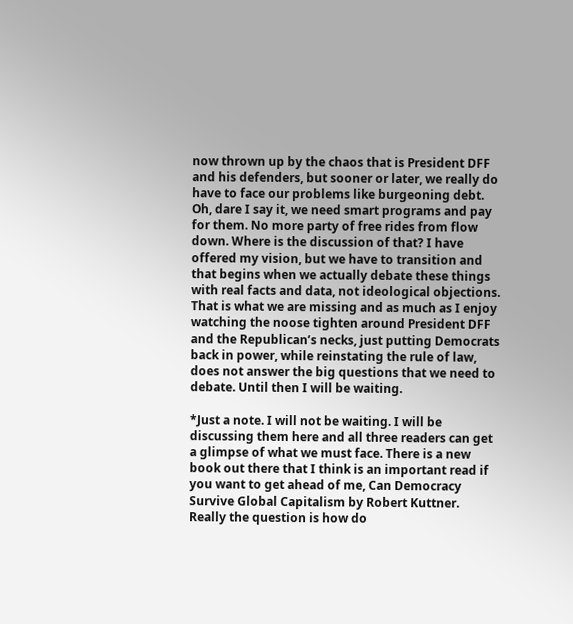now thrown up by the chaos that is President DFF and his defenders, but sooner or later, we really do have to face our problems like burgeoning debt. Oh, dare I say it, we need smart programs and pay for them. No more party of free rides from flow down. Where is the discussion of that? I have offered my vision, but we have to transition and that begins when we actually debate these things with real facts and data, not ideological objections. That is what we are missing and as much as I enjoy watching the noose tighten around President DFF and the Republican’s necks, just putting Democrats back in power, while reinstating the rule of law, does not answer the big questions that we need to debate. Until then I will be waiting.

*Just a note. I will not be waiting. I will be discussing them here and all three readers can get a glimpse of what we must face. There is a new book out there that I think is an important read if you want to get ahead of me, Can Democracy Survive Global Capitalism by Robert Kuttner. Really the question is how do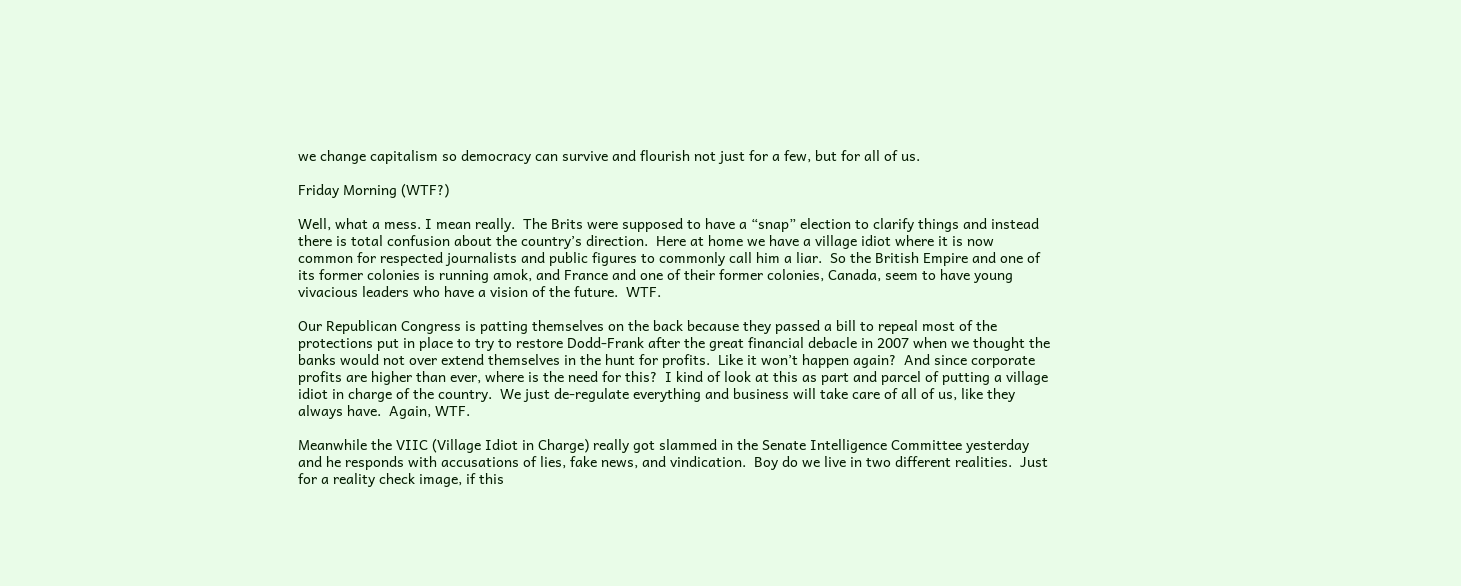we change capitalism so democracy can survive and flourish not just for a few, but for all of us.

Friday Morning (WTF?)

Well, what a mess. I mean really.  The Brits were supposed to have a “snap” election to clarify things and instead there is total confusion about the country’s direction.  Here at home we have a village idiot where it is now common for respected journalists and public figures to commonly call him a liar.  So the British Empire and one of its former colonies is running amok, and France and one of their former colonies, Canada, seem to have young vivacious leaders who have a vision of the future.  WTF.

Our Republican Congress is patting themselves on the back because they passed a bill to repeal most of the protections put in place to try to restore Dodd-Frank after the great financial debacle in 2007 when we thought the banks would not over extend themselves in the hunt for profits.  Like it won’t happen again?  And since corporate profits are higher than ever, where is the need for this?  I kind of look at this as part and parcel of putting a village idiot in charge of the country.  We just de-regulate everything and business will take care of all of us, like they always have.  Again, WTF.

Meanwhile the VIIC (Village Idiot in Charge) really got slammed in the Senate Intelligence Committee yesterday and he responds with accusations of lies, fake news, and vindication.  Boy do we live in two different realities.  Just for a reality check image, if this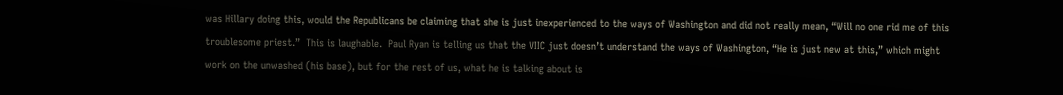was Hillary doing this, would the Republicans be claiming that she is just inexperienced to the ways of Washington and did not really mean, “Will no one rid me of this troublesome priest.”  This is laughable.  Paul Ryan is telling us that the VIIC just doesn’t understand the ways of Washington, “He is just new at this,” which might work on the unwashed (his base), but for the rest of us, what he is talking about is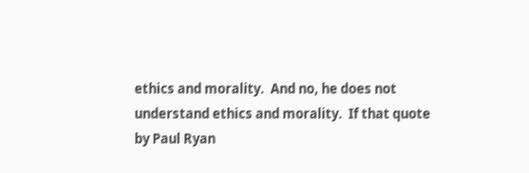ethics and morality.  And no, he does not understand ethics and morality.  If that quote by Paul Ryan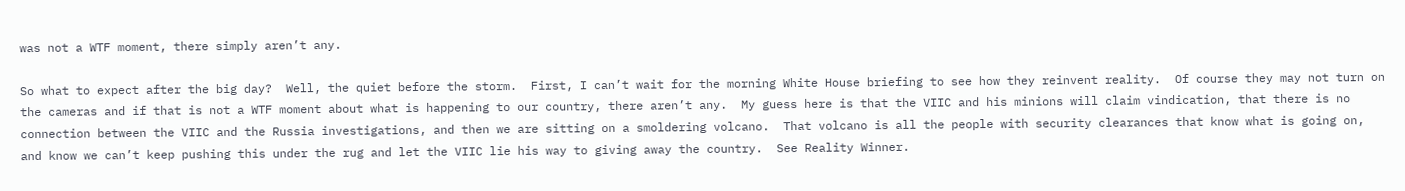was not a WTF moment, there simply aren’t any.

So what to expect after the big day?  Well, the quiet before the storm.  First, I can’t wait for the morning White House briefing to see how they reinvent reality.  Of course they may not turn on the cameras and if that is not a WTF moment about what is happening to our country, there aren’t any.  My guess here is that the VIIC and his minions will claim vindication, that there is no connection between the VIIC and the Russia investigations, and then we are sitting on a smoldering volcano.  That volcano is all the people with security clearances that know what is going on, and know we can’t keep pushing this under the rug and let the VIIC lie his way to giving away the country.  See Reality Winner.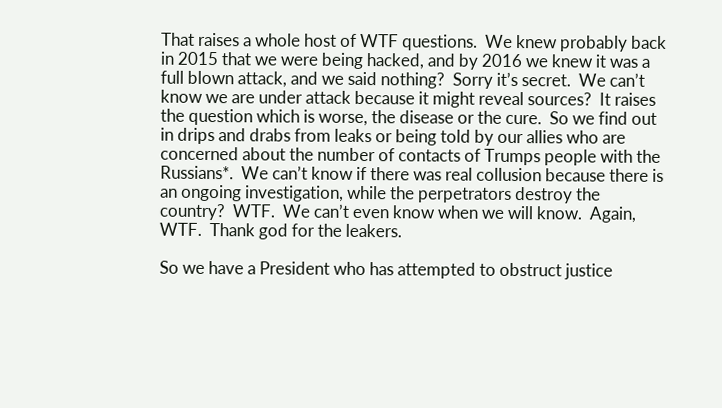That raises a whole host of WTF questions.  We knew probably back in 2015 that we were being hacked, and by 2016 we knew it was a full blown attack, and we said nothing?  Sorry it’s secret.  We can’t know we are under attack because it might reveal sources?  It raises the question which is worse, the disease or the cure.  So we find out in drips and drabs from leaks or being told by our allies who are concerned about the number of contacts of Trumps people with the Russians*.  We can’t know if there was real collusion because there is an ongoing investigation, while the perpetrators destroy the country?  WTF.  We can’t even know when we will know.  Again, WTF.  Thank god for the leakers.

So we have a President who has attempted to obstruct justice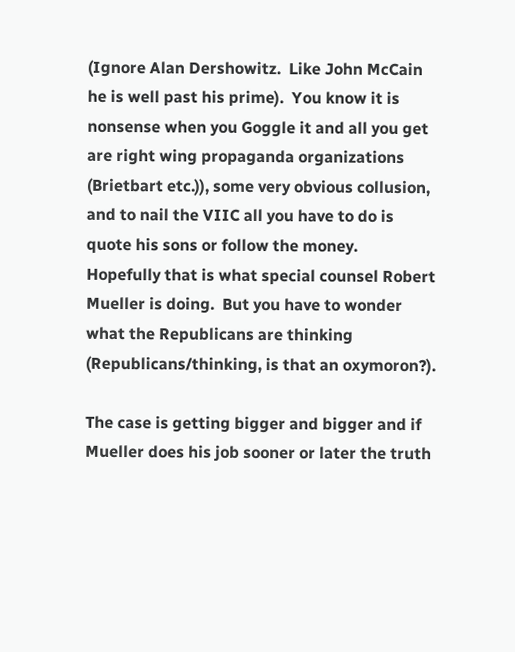(Ignore Alan Dershowitz.  Like John McCain he is well past his prime).  You know it is nonsense when you Goggle it and all you get are right wing propaganda organizations (Brietbart etc.)), some very obvious collusion, and to nail the VIIC all you have to do is quote his sons or follow the money.  Hopefully that is what special counsel Robert Mueller is doing.  But you have to wonder what the Republicans are thinking (Republicans/thinking, is that an oxymoron?).

The case is getting bigger and bigger and if Mueller does his job sooner or later the truth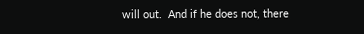will out.  And if he does not, there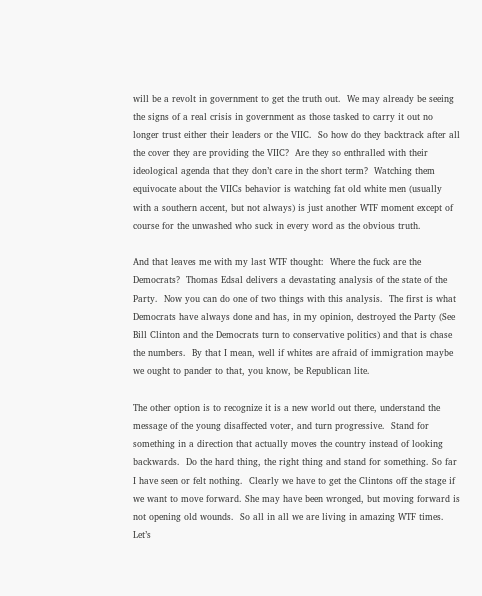will be a revolt in government to get the truth out.  We may already be seeing the signs of a real crisis in government as those tasked to carry it out no longer trust either their leaders or the VIIC.  So how do they backtrack after all the cover they are providing the VIIC?  Are they so enthralled with their ideological agenda that they don’t care in the short term?  Watching them equivocate about the VIICs behavior is watching fat old white men (usually with a southern accent, but not always) is just another WTF moment except of course for the unwashed who suck in every word as the obvious truth.

And that leaves me with my last WTF thought:  Where the fuck are the Democrats?  Thomas Edsal delivers a devastating analysis of the state of the Party.  Now you can do one of two things with this analysis.  The first is what Democrats have always done and has, in my opinion, destroyed the Party (See Bill Clinton and the Democrats turn to conservative politics) and that is chase the numbers.  By that I mean, well if whites are afraid of immigration maybe we ought to pander to that, you know, be Republican lite.

The other option is to recognize it is a new world out there, understand the message of the young disaffected voter, and turn progressive.  Stand for something in a direction that actually moves the country instead of looking backwards.  Do the hard thing, the right thing and stand for something. So far I have seen or felt nothing.  Clearly we have to get the Clintons off the stage if we want to move forward. She may have been wronged, but moving forward is not opening old wounds.  So all in all we are living in amazing WTF times.  Let’s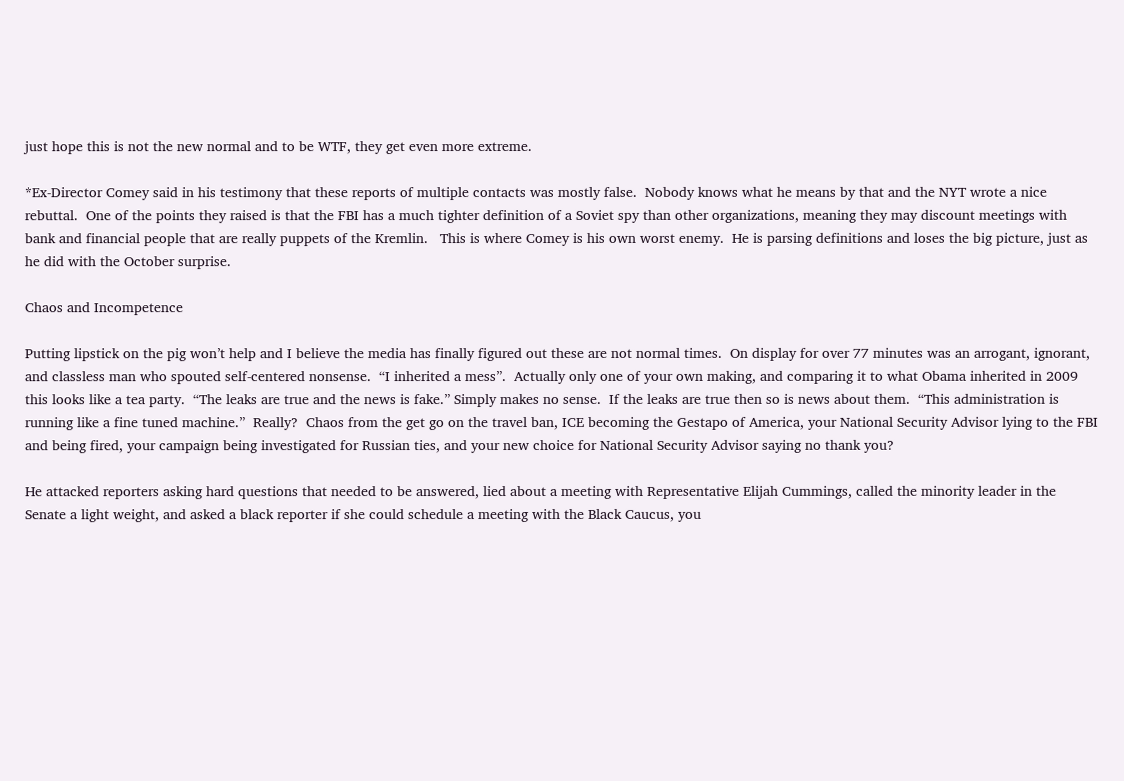just hope this is not the new normal and to be WTF, they get even more extreme.

*Ex-Director Comey said in his testimony that these reports of multiple contacts was mostly false.  Nobody knows what he means by that and the NYT wrote a nice rebuttal.  One of the points they raised is that the FBI has a much tighter definition of a Soviet spy than other organizations, meaning they may discount meetings with bank and financial people that are really puppets of the Kremlin.   This is where Comey is his own worst enemy.  He is parsing definitions and loses the big picture, just as he did with the October surprise.

Chaos and Incompetence

Putting lipstick on the pig won’t help and I believe the media has finally figured out these are not normal times.  On display for over 77 minutes was an arrogant, ignorant, and classless man who spouted self-centered nonsense.  “I inherited a mess”.  Actually only one of your own making, and comparing it to what Obama inherited in 2009 this looks like a tea party.  “The leaks are true and the news is fake.” Simply makes no sense.  If the leaks are true then so is news about them.  “This administration is running like a fine tuned machine.”  Really?  Chaos from the get go on the travel ban, ICE becoming the Gestapo of America, your National Security Advisor lying to the FBI and being fired, your campaign being investigated for Russian ties, and your new choice for National Security Advisor saying no thank you?

He attacked reporters asking hard questions that needed to be answered, lied about a meeting with Representative Elijah Cummings, called the minority leader in the Senate a light weight, and asked a black reporter if she could schedule a meeting with the Black Caucus, you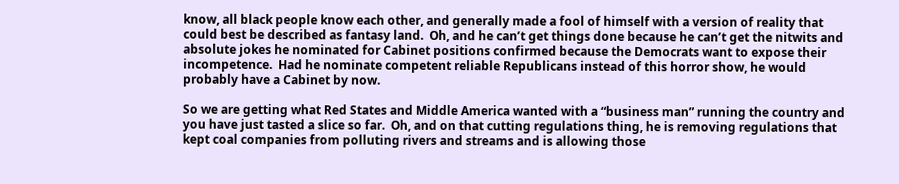know, all black people know each other, and generally made a fool of himself with a version of reality that could best be described as fantasy land.  Oh, and he can’t get things done because he can’t get the nitwits and absolute jokes he nominated for Cabinet positions confirmed because the Democrats want to expose their incompetence.  Had he nominate competent reliable Republicans instead of this horror show, he would probably have a Cabinet by now.

So we are getting what Red States and Middle America wanted with a “business man” running the country and you have just tasted a slice so far.  Oh, and on that cutting regulations thing, he is removing regulations that kept coal companies from polluting rivers and streams and is allowing those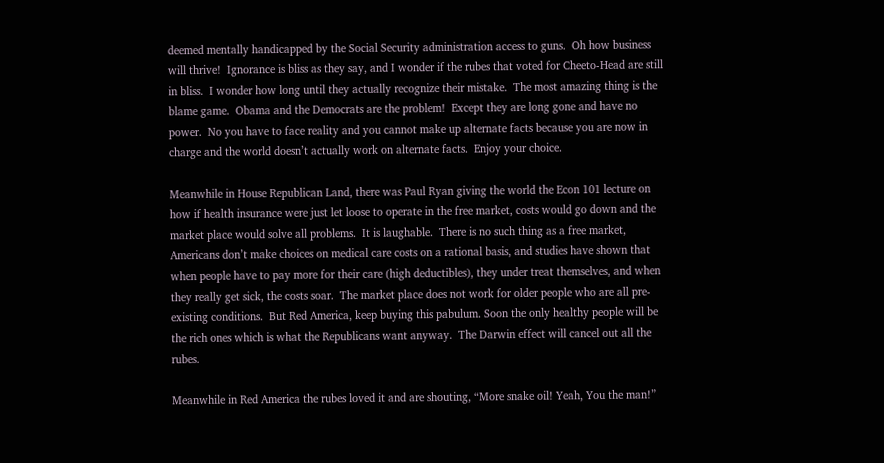deemed mentally handicapped by the Social Security administration access to guns.  Oh how business will thrive!  Ignorance is bliss as they say, and I wonder if the rubes that voted for Cheeto-Head are still in bliss.  I wonder how long until they actually recognize their mistake.  The most amazing thing is the blame game.  Obama and the Democrats are the problem!  Except they are long gone and have no power.  No you have to face reality and you cannot make up alternate facts because you are now in charge and the world doesn’t actually work on alternate facts.  Enjoy your choice.

Meanwhile in House Republican Land, there was Paul Ryan giving the world the Econ 101 lecture on how if health insurance were just let loose to operate in the free market, costs would go down and the market place would solve all problems.  It is laughable.  There is no such thing as a free market, Americans don’t make choices on medical care costs on a rational basis, and studies have shown that when people have to pay more for their care (high deductibles), they under treat themselves, and when they really get sick, the costs soar.  The market place does not work for older people who are all pre-existing conditions.  But Red America, keep buying this pabulum. Soon the only healthy people will be the rich ones which is what the Republicans want anyway.  The Darwin effect will cancel out all the rubes.

Meanwhile in Red America the rubes loved it and are shouting, “More snake oil! Yeah, You the man!”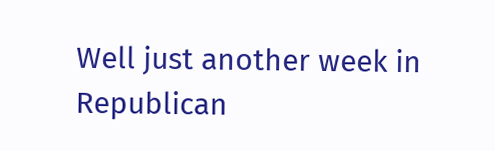Well just another week in Republican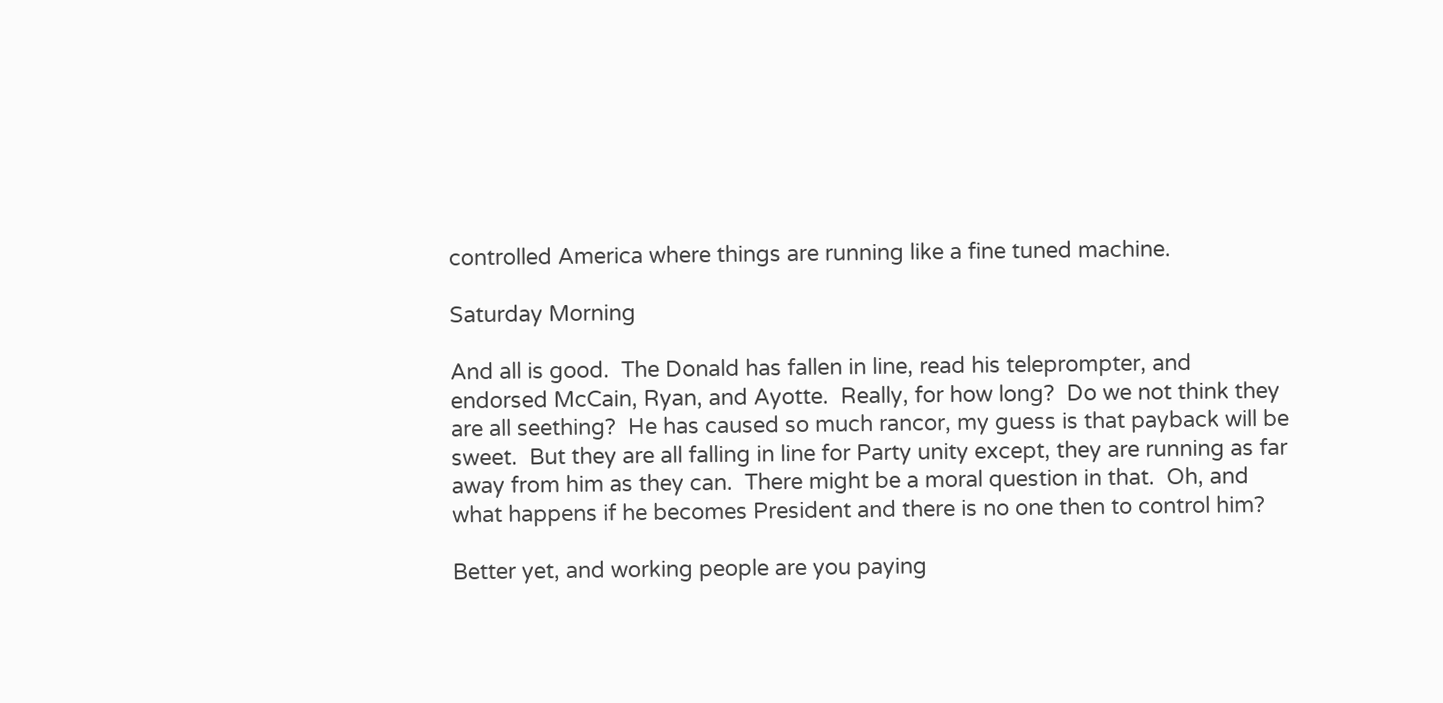controlled America where things are running like a fine tuned machine.

Saturday Morning

And all is good.  The Donald has fallen in line, read his teleprompter, and endorsed McCain, Ryan, and Ayotte.  Really, for how long?  Do we not think they are all seething?  He has caused so much rancor, my guess is that payback will be sweet.  But they are all falling in line for Party unity except, they are running as far away from him as they can.  There might be a moral question in that.  Oh, and what happens if he becomes President and there is no one then to control him?

Better yet, and working people are you paying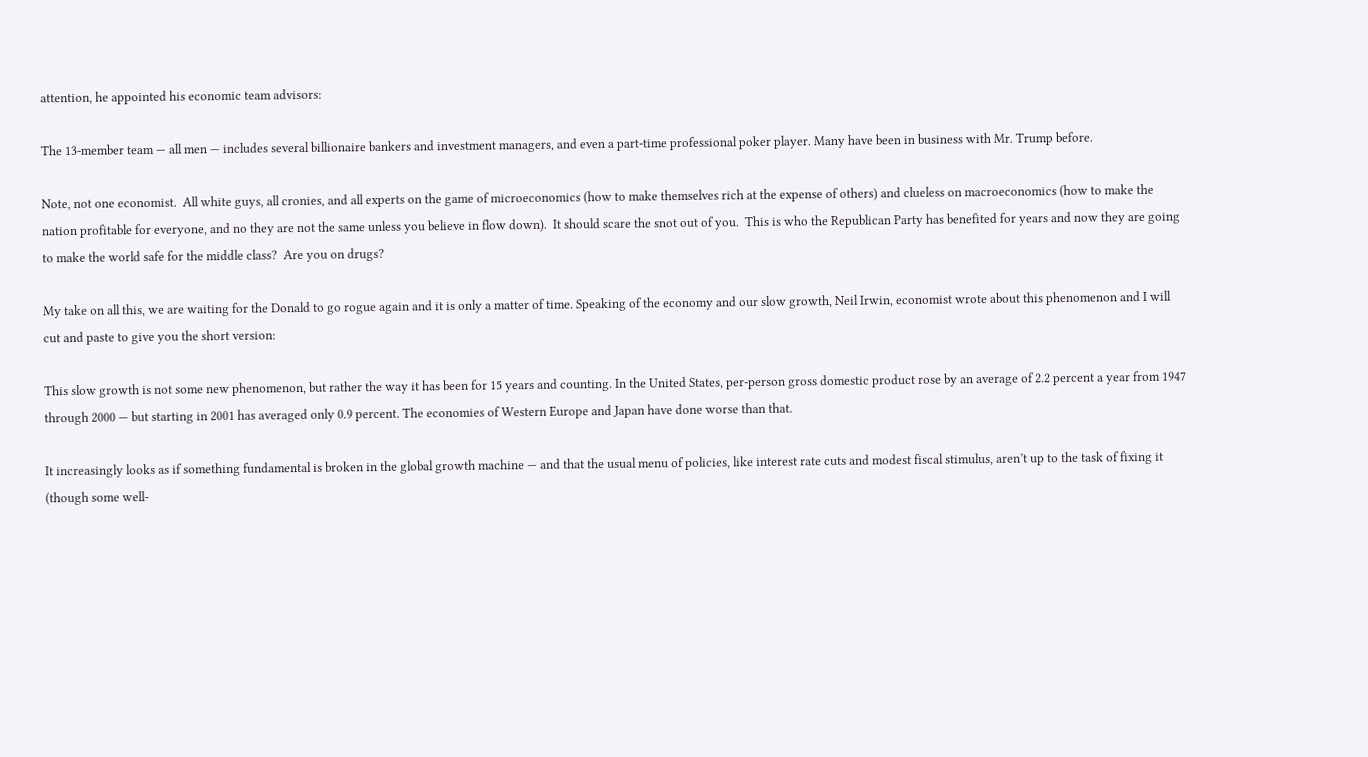attention, he appointed his economic team advisors:

The 13-member team — all men — includes several billionaire bankers and investment managers, and even a part-time professional poker player. Many have been in business with Mr. Trump before.

Note, not one economist.  All white guys, all cronies, and all experts on the game of microeconomics (how to make themselves rich at the expense of others) and clueless on macroeconomics (how to make the nation profitable for everyone, and no they are not the same unless you believe in flow down).  It should scare the snot out of you.  This is who the Republican Party has benefited for years and now they are going to make the world safe for the middle class?  Are you on drugs?

My take on all this, we are waiting for the Donald to go rogue again and it is only a matter of time. Speaking of the economy and our slow growth, Neil Irwin, economist wrote about this phenomenon and I will cut and paste to give you the short version:

This slow growth is not some new phenomenon, but rather the way it has been for 15 years and counting. In the United States, per-person gross domestic product rose by an average of 2.2 percent a year from 1947 through 2000 — but starting in 2001 has averaged only 0.9 percent. The economies of Western Europe and Japan have done worse than that.

It increasingly looks as if something fundamental is broken in the global growth machine — and that the usual menu of policies, like interest rate cuts and modest fiscal stimulus, aren’t up to the task of fixing it (though some well-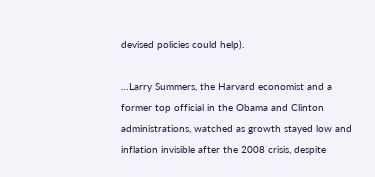devised policies could help).

…Larry Summers, the Harvard economist and a former top official in the Obama and Clinton administrations, watched as growth stayed low and inflation invisible after the 2008 crisis, despite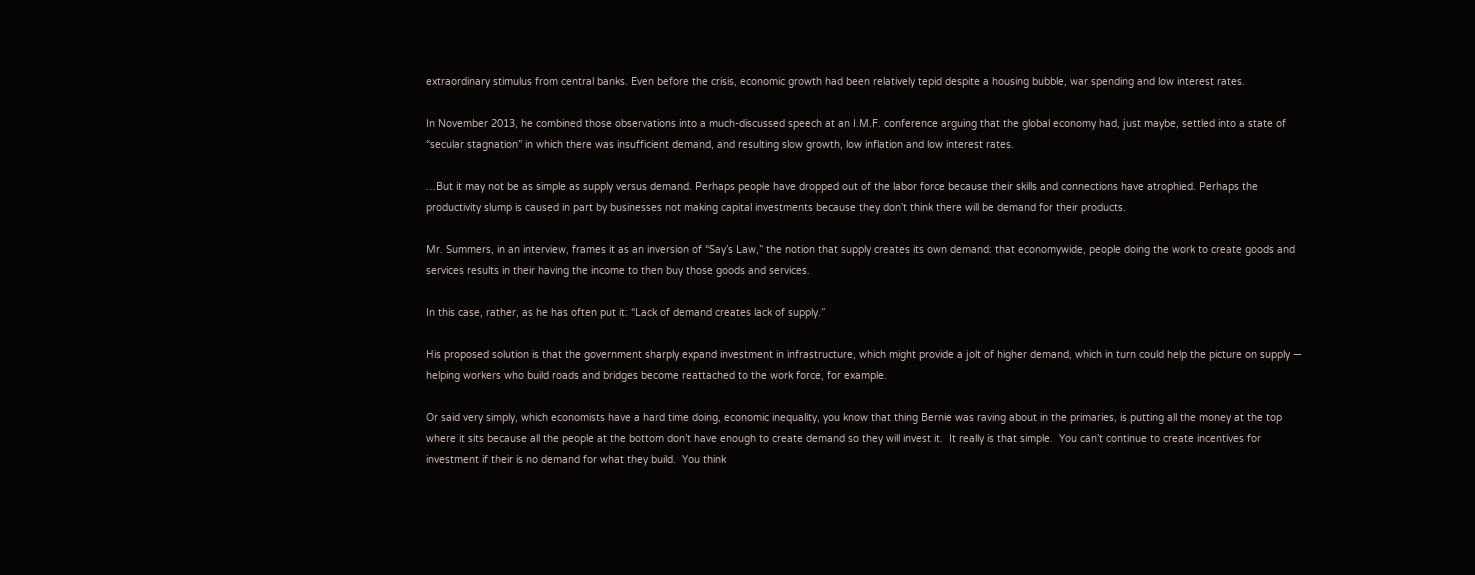extraordinary stimulus from central banks. Even before the crisis, economic growth had been relatively tepid despite a housing bubble, war spending and low interest rates.

In November 2013, he combined those observations into a much-discussed speech at an I.M.F. conference arguing that the global economy had, just maybe, settled into a state of “secular stagnation” in which there was insufficient demand, and resulting slow growth, low inflation and low interest rates.

…But it may not be as simple as supply versus demand. Perhaps people have dropped out of the labor force because their skills and connections have atrophied. Perhaps the productivity slump is caused in part by businesses not making capital investments because they don’t think there will be demand for their products.

Mr. Summers, in an interview, frames it as an inversion of “Say’s Law,” the notion that supply creates its own demand: that economywide, people doing the work to create goods and services results in their having the income to then buy those goods and services.

In this case, rather, as he has often put it: “Lack of demand creates lack of supply.”

His proposed solution is that the government sharply expand investment in infrastructure, which might provide a jolt of higher demand, which in turn could help the picture on supply — helping workers who build roads and bridges become reattached to the work force, for example.

Or said very simply, which economists have a hard time doing, economic inequality, you know that thing Bernie was raving about in the primaries, is putting all the money at the top where it sits because all the people at the bottom don’t have enough to create demand so they will invest it.  It really is that simple.  You can’t continue to create incentives for investment if their is no demand for what they build.  You think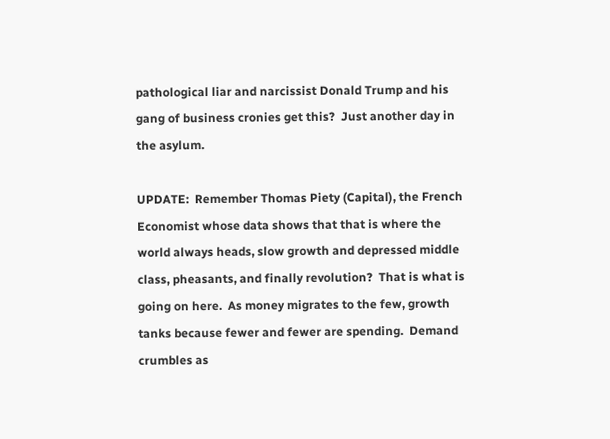pathological liar and narcissist Donald Trump and his gang of business cronies get this?  Just another day in the asylum.

UPDATE:  Remember Thomas Piety (Capital), the French Economist whose data shows that that is where the world always heads, slow growth and depressed middle class, pheasants, and finally revolution?  That is what is going on here.  As money migrates to the few, growth tanks because fewer and fewer are spending.  Demand crumbles as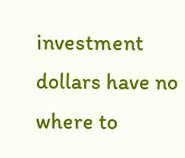investment dollars have no where to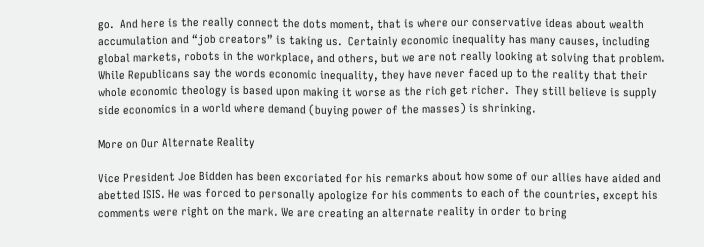go.  And here is the really connect the dots moment, that is where our conservative ideas about wealth accumulation and “job creators” is taking us.  Certainly economic inequality has many causes, including global markets, robots in the workplace, and others, but we are not really looking at solving that problem.  While Republicans say the words economic inequality, they have never faced up to the reality that their whole economic theology is based upon making it worse as the rich get richer.  They still believe is supply side economics in a world where demand (buying power of the masses) is shrinking.

More on Our Alternate Reality

Vice President Joe Bidden has been excoriated for his remarks about how some of our allies have aided and abetted ISIS. He was forced to personally apologize for his comments to each of the countries, except his comments were right on the mark. We are creating an alternate reality in order to bring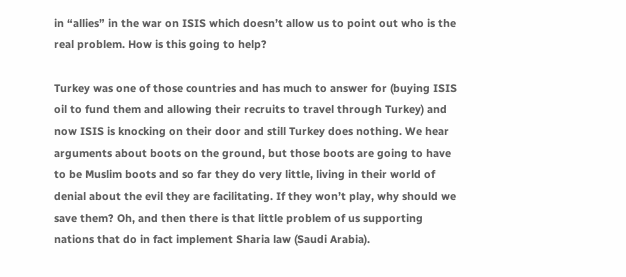in “allies” in the war on ISIS which doesn’t allow us to point out who is the real problem. How is this going to help?

Turkey was one of those countries and has much to answer for (buying ISIS oil to fund them and allowing their recruits to travel through Turkey) and now ISIS is knocking on their door and still Turkey does nothing. We hear arguments about boots on the ground, but those boots are going to have to be Muslim boots and so far they do very little, living in their world of denial about the evil they are facilitating. If they won’t play, why should we save them? Oh, and then there is that little problem of us supporting nations that do in fact implement Sharia law (Saudi Arabia).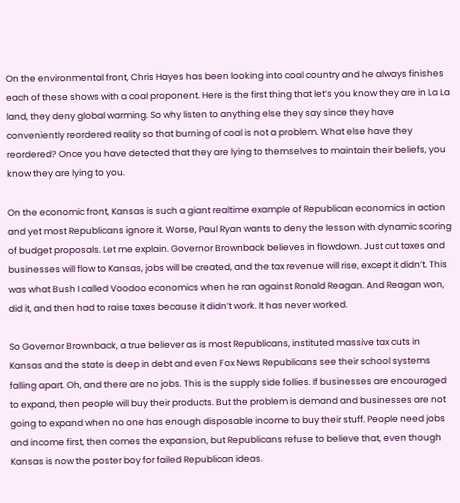On the environmental front, Chris Hayes has been looking into coal country and he always finishes each of these shows with a coal proponent. Here is the first thing that let’s you know they are in La La land, they deny global warming. So why listen to anything else they say since they have conveniently reordered reality so that burning of coal is not a problem. What else have they reordered? Once you have detected that they are lying to themselves to maintain their beliefs, you know they are lying to you.

On the economic front, Kansas is such a giant realtime example of Republican economics in action and yet most Republicans ignore it. Worse, Paul Ryan wants to deny the lesson with dynamic scoring of budget proposals. Let me explain. Governor Brownback believes in flowdown. Just cut taxes and businesses will flow to Kansas, jobs will be created, and the tax revenue will rise, except it didn’t. This was what Bush I called Voodoo economics when he ran against Ronald Reagan. And Reagan won, did it, and then had to raise taxes because it didn’t work. It has never worked.

So Governor Brownback, a true believer as is most Republicans, instituted massive tax cuts in Kansas and the state is deep in debt and even Fox News Republicans see their school systems falling apart. Oh, and there are no jobs. This is the supply side follies. If businesses are encouraged to expand, then people will buy their products. But the problem is demand and businesses are not going to expand when no one has enough disposable income to buy their stuff. People need jobs and income first, then comes the expansion, but Republicans refuse to believe that, even though Kansas is now the poster boy for failed Republican ideas.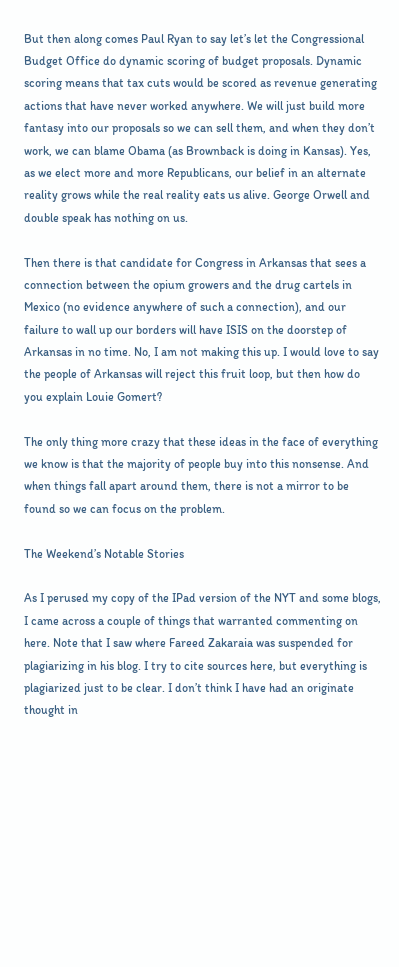But then along comes Paul Ryan to say let’s let the Congressional Budget Office do dynamic scoring of budget proposals. Dynamic scoring means that tax cuts would be scored as revenue generating actions that have never worked anywhere. We will just build more fantasy into our proposals so we can sell them, and when they don’t work, we can blame Obama (as Brownback is doing in Kansas). Yes, as we elect more and more Republicans, our belief in an alternate reality grows while the real reality eats us alive. George Orwell and double speak has nothing on us.

Then there is that candidate for Congress in Arkansas that sees a connection between the opium growers and the drug cartels in Mexico (no evidence anywhere of such a connection), and our failure to wall up our borders will have ISIS on the doorstep of Arkansas in no time. No, I am not making this up. I would love to say the people of Arkansas will reject this fruit loop, but then how do you explain Louie Gomert?

The only thing more crazy that these ideas in the face of everything we know is that the majority of people buy into this nonsense. And when things fall apart around them, there is not a mirror to be found so we can focus on the problem.

The Weekend’s Notable Stories

As I perused my copy of the IPad version of the NYT and some blogs, I came across a couple of things that warranted commenting on here. Note that I saw where Fareed Zakaraia was suspended for plagiarizing in his blog. I try to cite sources here, but everything is plagiarized just to be clear. I don’t think I have had an originate thought in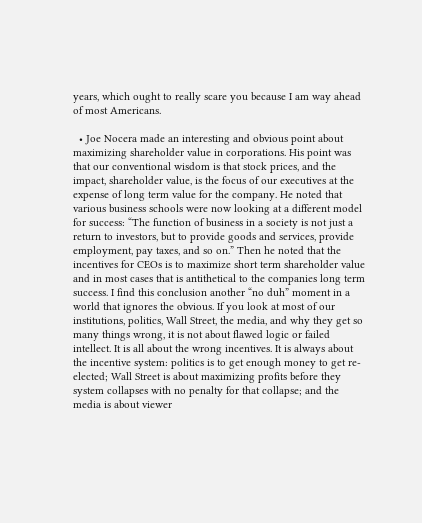years, which ought to really scare you because I am way ahead of most Americans.

  • Joe Nocera made an interesting and obvious point about maximizing shareholder value in corporations. His point was that our conventional wisdom is that stock prices, and the impact, shareholder value, is the focus of our executives at the expense of long term value for the company. He noted that various business schools were now looking at a different model for success: “The function of business in a society is not just a return to investors, but to provide goods and services, provide employment, pay taxes, and so on.” Then he noted that the incentives for CEOs is to maximize short term shareholder value and in most cases that is antithetical to the companies long term success. I find this conclusion another “no duh” moment in a world that ignores the obvious. If you look at most of our institutions, politics, Wall Street, the media, and why they get so many things wrong, it is not about flawed logic or failed intellect. It is all about the wrong incentives. It is always about the incentive system: politics is to get enough money to get re-elected; Wall Street is about maximizing profits before they system collapses with no penalty for that collapse; and the media is about viewer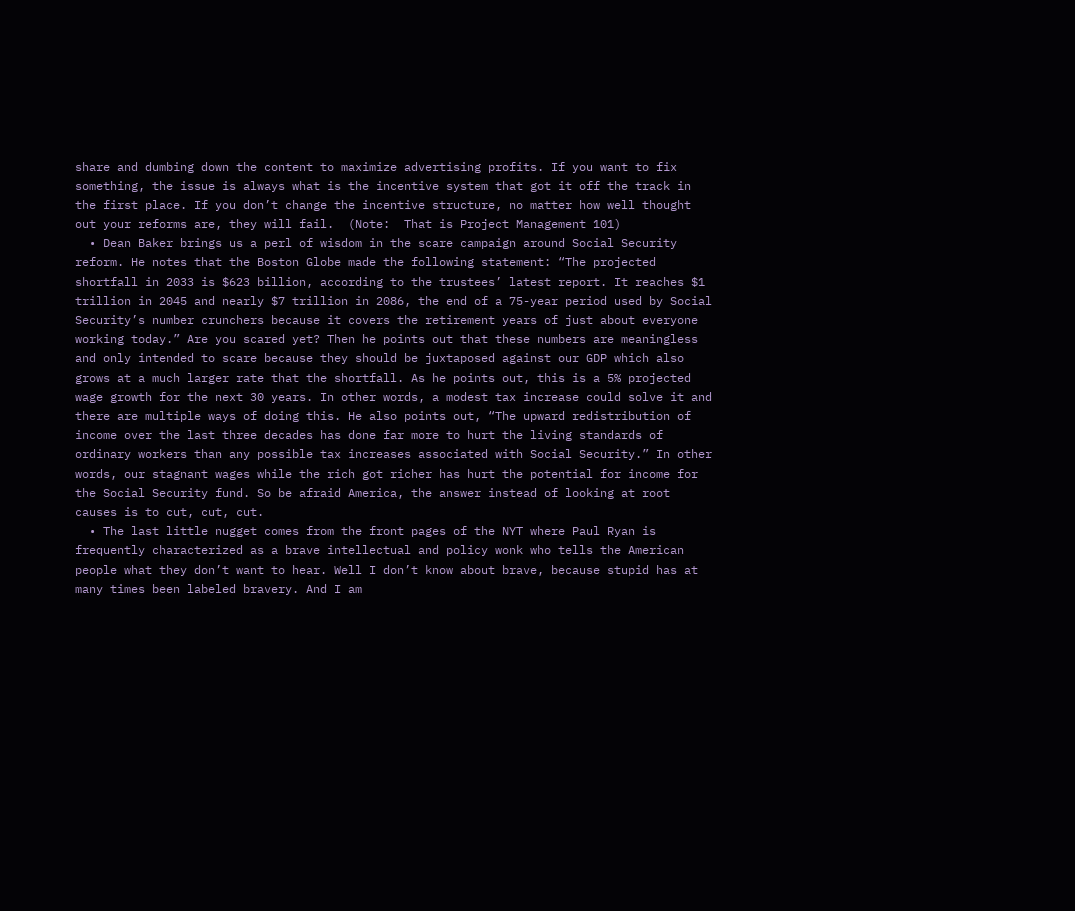share and dumbing down the content to maximize advertising profits. If you want to fix something, the issue is always what is the incentive system that got it off the track in the first place. If you don’t change the incentive structure, no matter how well thought out your reforms are, they will fail.  (Note:  That is Project Management 101)
  • Dean Baker brings us a perl of wisdom in the scare campaign around Social Security reform. He notes that the Boston Globe made the following statement: “The projected shortfall in 2033 is $623 billion, according to the trustees’ latest report. It reaches $1 trillion in 2045 and nearly $7 trillion in 2086, the end of a 75-year period used by Social Security’s number crunchers because it covers the retirement years of just about everyone working today.” Are you scared yet? Then he points out that these numbers are meaningless and only intended to scare because they should be juxtaposed against our GDP which also grows at a much larger rate that the shortfall. As he points out, this is a 5% projected wage growth for the next 30 years. In other words, a modest tax increase could solve it and there are multiple ways of doing this. He also points out, “The upward redistribution of income over the last three decades has done far more to hurt the living standards of ordinary workers than any possible tax increases associated with Social Security.” In other words, our stagnant wages while the rich got richer has hurt the potential for income for the Social Security fund. So be afraid America, the answer instead of looking at root causes is to cut, cut, cut.
  • The last little nugget comes from the front pages of the NYT where Paul Ryan is frequently characterized as a brave intellectual and policy wonk who tells the American people what they don’t want to hear. Well I don’t know about brave, because stupid has at many times been labeled bravery. And I am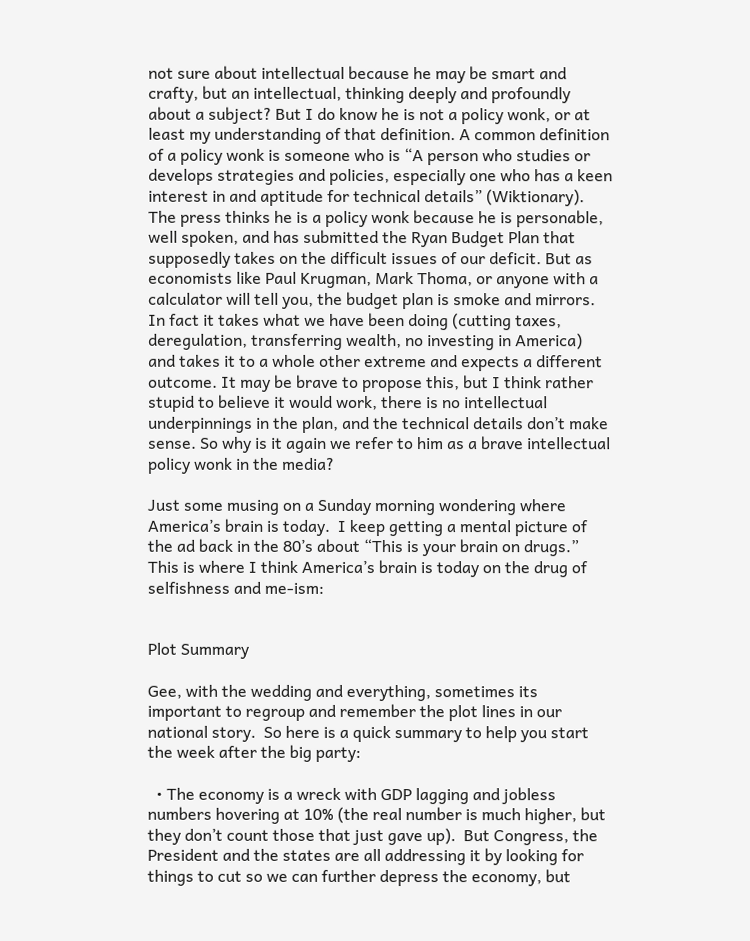not sure about intellectual because he may be smart and crafty, but an intellectual, thinking deeply and profoundly about a subject? But I do know he is not a policy wonk, or at least my understanding of that definition. A common definition of a policy wonk is someone who is “A person who studies or develops strategies and policies, especially one who has a keen interest in and aptitude for technical details” (Wiktionary). The press thinks he is a policy wonk because he is personable, well spoken, and has submitted the Ryan Budget Plan that supposedly takes on the difficult issues of our deficit. But as economists like Paul Krugman, Mark Thoma, or anyone with a calculator will tell you, the budget plan is smoke and mirrors. In fact it takes what we have been doing (cutting taxes, deregulation, transferring wealth, no investing in America) and takes it to a whole other extreme and expects a different outcome. It may be brave to propose this, but I think rather stupid to believe it would work, there is no intellectual underpinnings in the plan, and the technical details don’t make sense. So why is it again we refer to him as a brave intellectual policy wonk in the media?

Just some musing on a Sunday morning wondering where America’s brain is today.  I keep getting a mental picture of the ad back in the 80’s about “This is your brain on drugs.”  This is where I think America’s brain is today on the drug of selfishness and me-ism:


Plot Summary

Gee, with the wedding and everything, sometimes its important to regroup and remember the plot lines in our national story.  So here is a quick summary to help you start the week after the big party:

  • The economy is a wreck with GDP lagging and jobless numbers hovering at 10% (the real number is much higher, but they don’t count those that just gave up).  But Congress, the President and the states are all addressing it by looking for things to cut so we can further depress the economy, but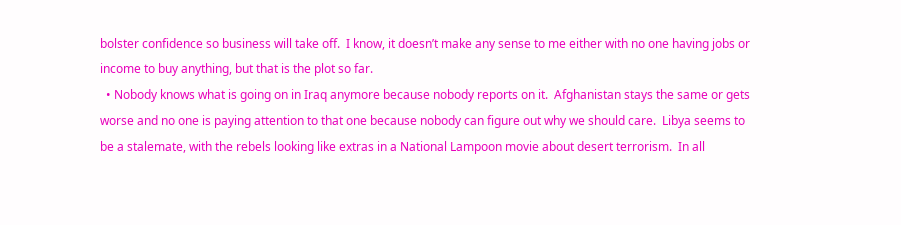bolster confidence so business will take off.  I know, it doesn’t make any sense to me either with no one having jobs or income to buy anything, but that is the plot so far.
  • Nobody knows what is going on in Iraq anymore because nobody reports on it.  Afghanistan stays the same or gets worse and no one is paying attention to that one because nobody can figure out why we should care.  Libya seems to be a stalemate, with the rebels looking like extras in a National Lampoon movie about desert terrorism.  In all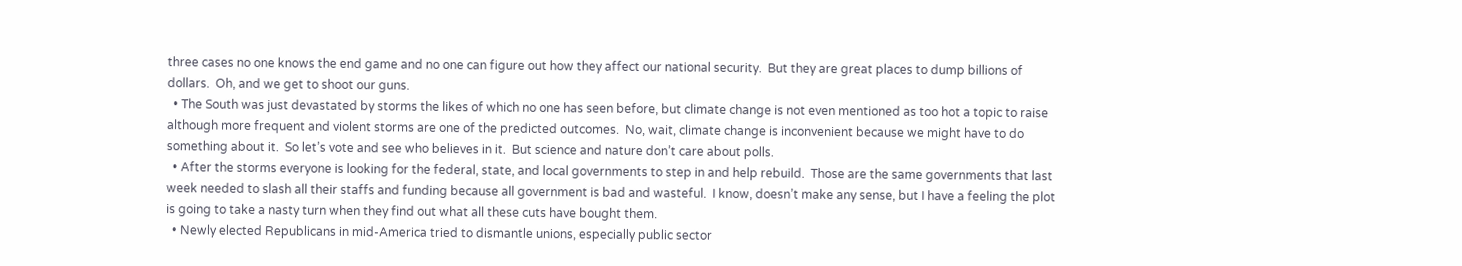three cases no one knows the end game and no one can figure out how they affect our national security.  But they are great places to dump billions of dollars.  Oh, and we get to shoot our guns.
  • The South was just devastated by storms the likes of which no one has seen before, but climate change is not even mentioned as too hot a topic to raise although more frequent and violent storms are one of the predicted outcomes.  No, wait, climate change is inconvenient because we might have to do something about it.  So let’s vote and see who believes in it.  But science and nature don’t care about polls.
  • After the storms everyone is looking for the federal, state, and local governments to step in and help rebuild.  Those are the same governments that last week needed to slash all their staffs and funding because all government is bad and wasteful.  I know, doesn’t make any sense, but I have a feeling the plot is going to take a nasty turn when they find out what all these cuts have bought them.
  • Newly elected Republicans in mid-America tried to dismantle unions, especially public sector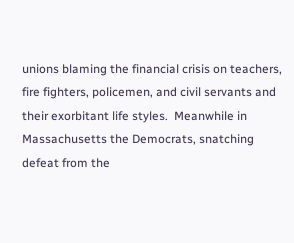unions blaming the financial crisis on teachers, fire fighters, policemen, and civil servants and their exorbitant life styles.  Meanwhile in Massachusetts the Democrats, snatching defeat from the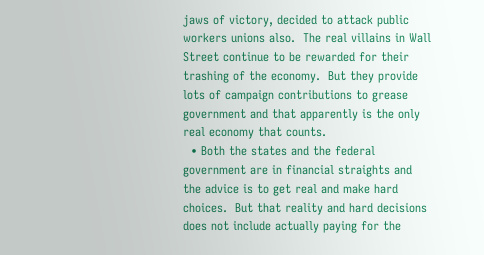jaws of victory, decided to attack public workers unions also.  The real villains in Wall Street continue to be rewarded for their trashing of the economy.  But they provide lots of campaign contributions to grease government and that apparently is the only real economy that counts.
  • Both the states and the federal government are in financial straights and the advice is to get real and make hard choices.  But that reality and hard decisions does not include actually paying for the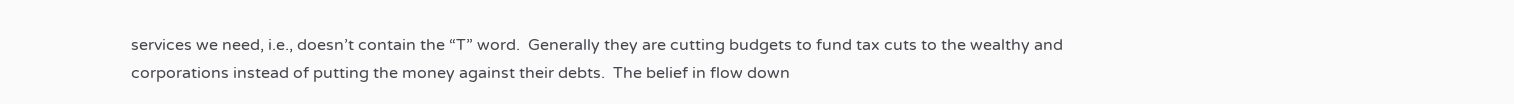services we need, i.e., doesn’t contain the “T” word.  Generally they are cutting budgets to fund tax cuts to the wealthy and corporations instead of putting the money against their debts.  The belief in flow down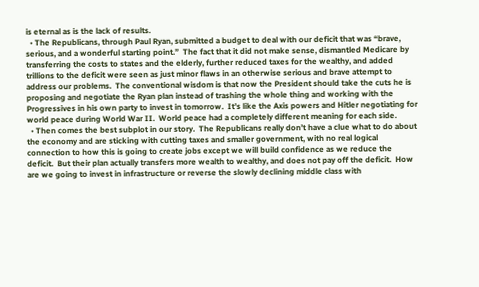is eternal as is the lack of results.
  • The Republicans, through Paul Ryan, submitted a budget to deal with our deficit that was “brave, serious, and a wonderful starting point.”  The fact that it did not make sense, dismantled Medicare by transferring the costs to states and the elderly, further reduced taxes for the wealthy, and added trillions to the deficit were seen as just minor flaws in an otherwise serious and brave attempt to address our problems.  The conventional wisdom is that now the President should take the cuts he is proposing and negotiate the Ryan plan instead of trashing the whole thing and working with the Progressives in his own party to invest in tomorrow.  It’s like the Axis powers and Hitler negotiating for world peace during World War II.  World peace had a completely different meaning for each side.
  • Then comes the best subplot in our story.  The Republicans really don’t have a clue what to do about the economy and are sticking with cutting taxes and smaller government, with no real logical connection to how this is going to create jobs except we will build confidence as we reduce the deficit.  But their plan actually transfers more wealth to wealthy, and does not pay off the deficit.  How are we going to invest in infrastructure or reverse the slowly declining middle class with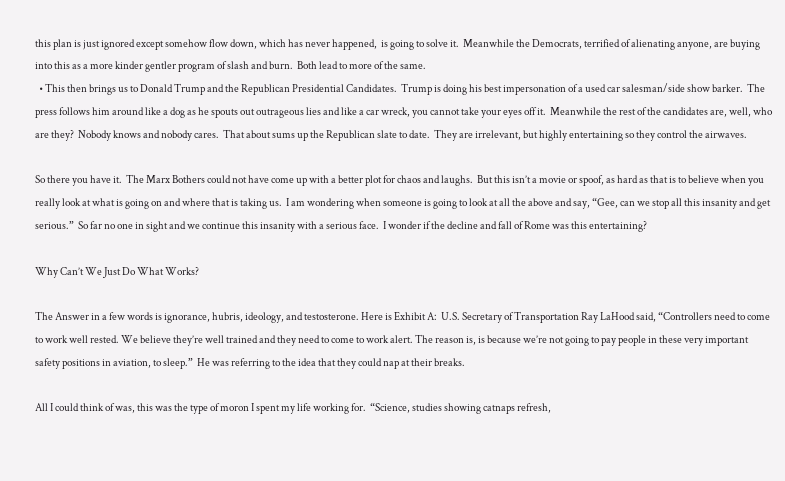this plan is just ignored except somehow flow down, which has never happened,  is going to solve it.  Meanwhile the Democrats, terrified of alienating anyone, are buying into this as a more kinder gentler program of slash and burn.  Both lead to more of the same.
  • This then brings us to Donald Trump and the Republican Presidential Candidates.  Trump is doing his best impersonation of a used car salesman/side show barker.  The press follows him around like a dog as he spouts out outrageous lies and like a car wreck, you cannot take your eyes off it.  Meanwhile the rest of the candidates are, well, who are they?  Nobody knows and nobody cares.  That about sums up the Republican slate to date.  They are irrelevant, but highly entertaining so they control the airwaves.

So there you have it.  The Marx Bothers could not have come up with a better plot for chaos and laughs.  But this isn’t a movie or spoof, as hard as that is to believe when you really look at what is going on and where that is taking us.  I am wondering when someone is going to look at all the above and say, “Gee, can we stop all this insanity and get serious.”  So far no one in sight and we continue this insanity with a serious face.  I wonder if the decline and fall of Rome was this entertaining?

Why Can’t We Just Do What Works?

The Answer in a few words is ignorance, hubris, ideology, and testosterone. Here is Exhibit A:  U.S. Secretary of Transportation Ray LaHood said, “Controllers need to come to work well rested. We believe they’re well trained and they need to come to work alert. The reason is, is because we’re not going to pay people in these very important safety positions in aviation, to sleep.”  He was referring to the idea that they could nap at their breaks.

All I could think of was, this was the type of moron I spent my life working for.  “Science, studies showing catnaps refresh,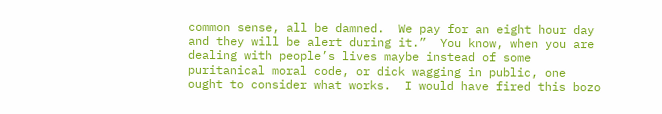common sense, all be damned.  We pay for an eight hour day and they will be alert during it.”  You know, when you are dealing with people’s lives maybe instead of some puritanical moral code, or dick wagging in public, one ought to consider what works.  I would have fired this bozo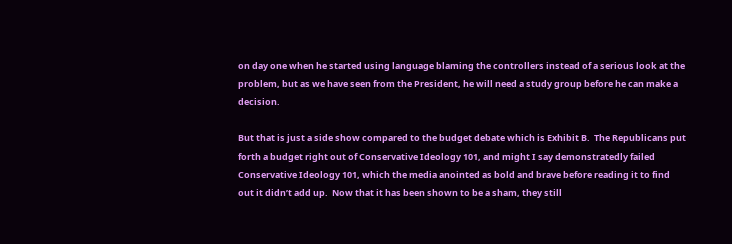on day one when he started using language blaming the controllers instead of a serious look at the problem, but as we have seen from the President, he will need a study group before he can make a decision.

But that is just a side show compared to the budget debate which is Exhibit B.  The Republicans put forth a budget right out of Conservative Ideology 101, and might I say demonstratedly failed Conservative Ideology 101, which the media anointed as bold and brave before reading it to find out it didn’t add up.  Now that it has been shown to be a sham, they still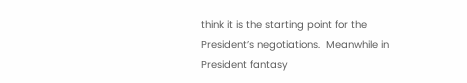think it is the starting point for the President’s negotiations.  Meanwhile in President fantasy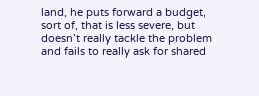land, he puts forward a budget, sort of, that is less severe, but doesn’t really tackle the problem and fails to really ask for shared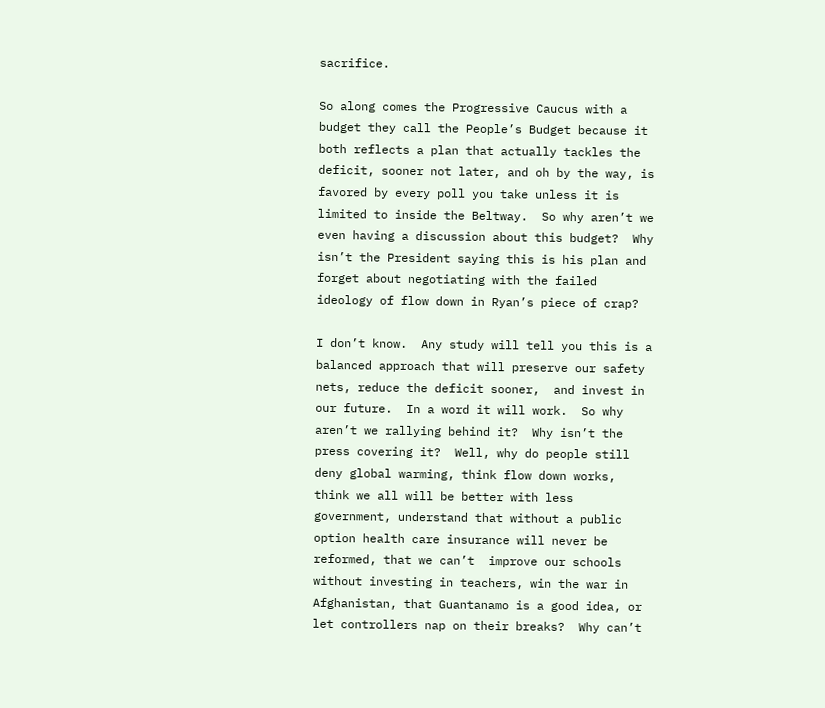sacrifice.

So along comes the Progressive Caucus with a budget they call the People’s Budget because it both reflects a plan that actually tackles the deficit, sooner not later, and oh by the way, is favored by every poll you take unless it is limited to inside the Beltway.  So why aren’t we even having a discussion about this budget?  Why isn’t the President saying this is his plan and forget about negotiating with the failed ideology of flow down in Ryan’s piece of crap?

I don’t know.  Any study will tell you this is a balanced approach that will preserve our safety nets, reduce the deficit sooner,  and invest in our future.  In a word it will work.  So why aren’t we rallying behind it?  Why isn’t the press covering it?  Well, why do people still deny global warming, think flow down works, think we all will be better with less government, understand that without a public option health care insurance will never be reformed, that we can’t  improve our schools without investing in teachers, win the war in Afghanistan, that Guantanamo is a good idea, or let controllers nap on their breaks?  Why can’t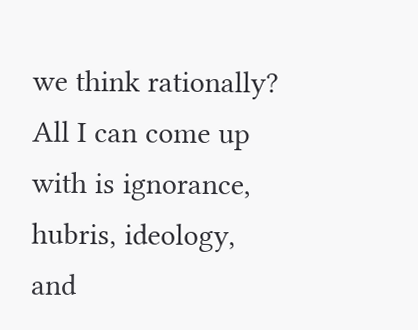we think rationally?  All I can come up with is ignorance, hubris, ideology, and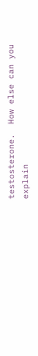testosterone.  How else can you explain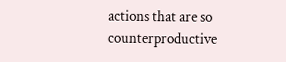actions that are so counterproductive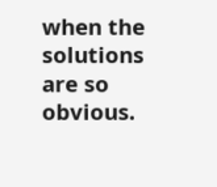when the solutions are so obvious.